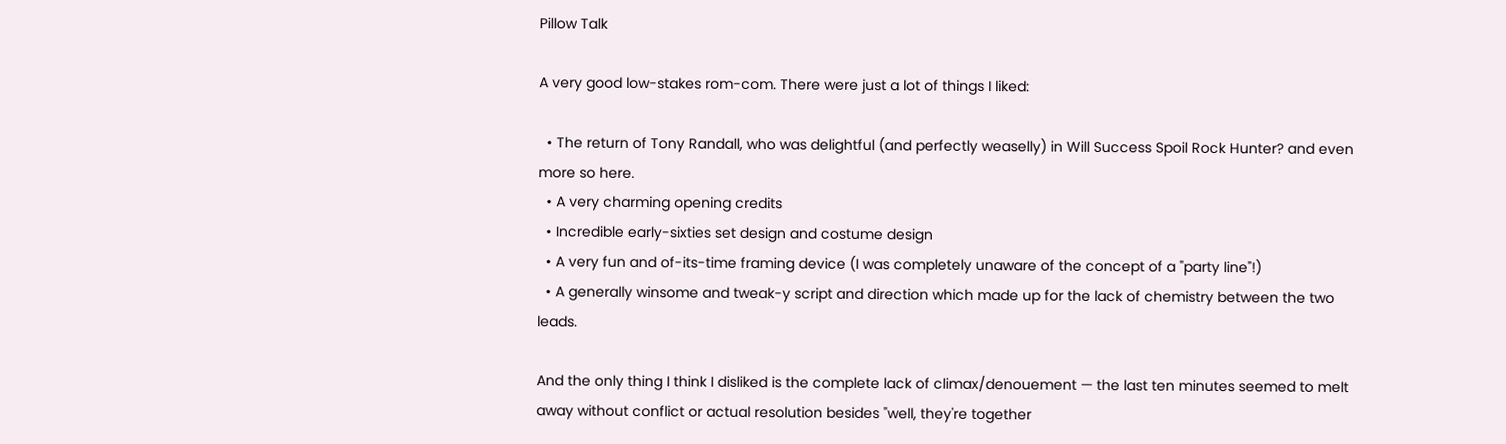Pillow Talk

A very good low-stakes rom-com. There were just a lot of things I liked:

  • The return of Tony Randall, who was delightful (and perfectly weaselly) in Will Success Spoil Rock Hunter? and even more so here.
  • A very charming opening credits
  • Incredible early-sixties set design and costume design
  • A very fun and of-its-time framing device (I was completely unaware of the concept of a "party line"!)
  • A generally winsome and tweak-y script and direction which made up for the lack of chemistry between the two leads.

And the only thing I think I disliked is the complete lack of climax/denouement — the last ten minutes seemed to melt away without conflict or actual resolution besides "well, they're together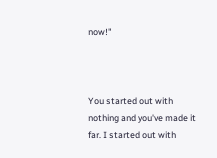now!"



You started out with nothing and you've made it far. I started out with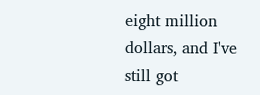eight million dollars, and I've still got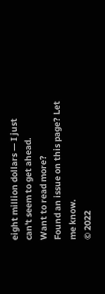eight million dollars — I just can't seem to get ahead.
Want to read more?
Found an issue on this page? Let me know.
© 2022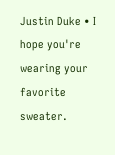Justin Duke • I hope you're wearing your favorite sweater.